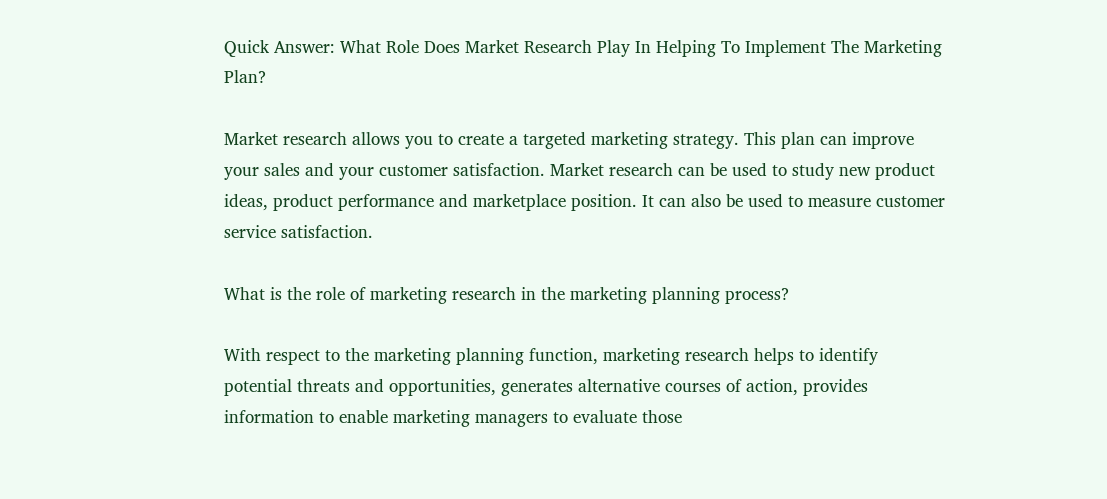Quick Answer: What Role Does Market Research Play In Helping To Implement The Marketing Plan?

Market research allows you to create a targeted marketing strategy. This plan can improve your sales and your customer satisfaction. Market research can be used to study new product ideas, product performance and marketplace position. It can also be used to measure customer service satisfaction.

What is the role of marketing research in the marketing planning process?

With respect to the marketing planning function, marketing research helps to identify potential threats and opportunities, generates alternative courses of action, provides information to enable marketing managers to evaluate those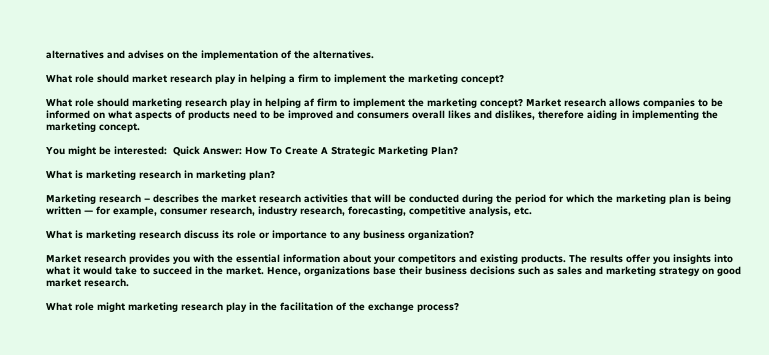alternatives and advises on the implementation of the alternatives.

What role should market research play in helping a firm to implement the marketing concept?

What role should marketing research play in helping af firm to implement the marketing concept? Market research allows companies to be informed on what aspects of products need to be improved and consumers overall likes and dislikes, therefore aiding in implementing the marketing concept.

You might be interested:  Quick Answer: How To Create A Strategic Marketing Plan?

What is marketing research in marketing plan?

Marketing research – describes the market research activities that will be conducted during the period for which the marketing plan is being written — for example, consumer research, industry research, forecasting, competitive analysis, etc.

What is marketing research discuss its role or importance to any business organization?

Market research provides you with the essential information about your competitors and existing products. The results offer you insights into what it would take to succeed in the market. Hence, organizations base their business decisions such as sales and marketing strategy on good market research.

What role might marketing research play in the facilitation of the exchange process?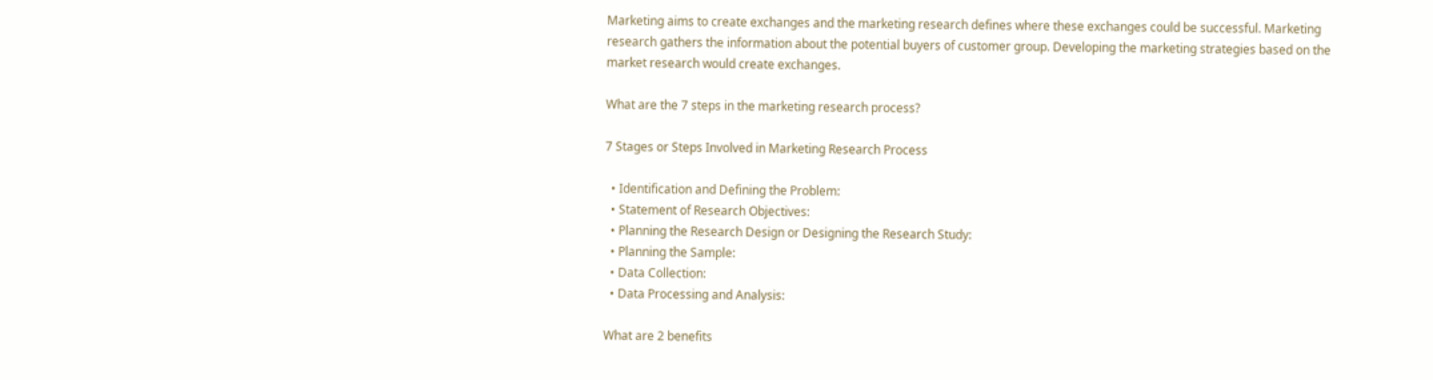Marketing aims to create exchanges and the marketing research defines where these exchanges could be successful. Marketing research gathers the information about the potential buyers of customer group. Developing the marketing strategies based on the market research would create exchanges.

What are the 7 steps in the marketing research process?

7 Stages or Steps Involved in Marketing Research Process

  • Identification and Defining the Problem:
  • Statement of Research Objectives:
  • Planning the Research Design or Designing the Research Study:
  • Planning the Sample:
  • Data Collection:
  • Data Processing and Analysis:

What are 2 benefits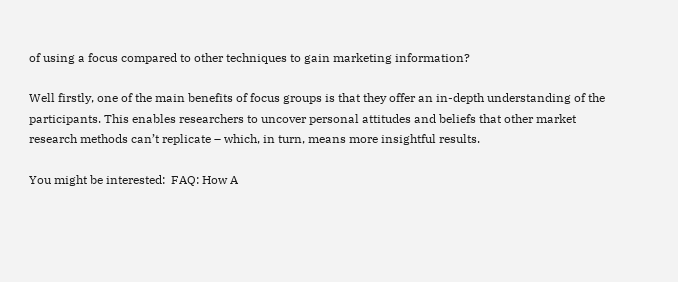of using a focus compared to other techniques to gain marketing information?

Well firstly, one of the main benefits of focus groups is that they offer an in-depth understanding of the participants. This enables researchers to uncover personal attitudes and beliefs that other market research methods can’t replicate – which, in turn, means more insightful results.

You might be interested:  FAQ: How A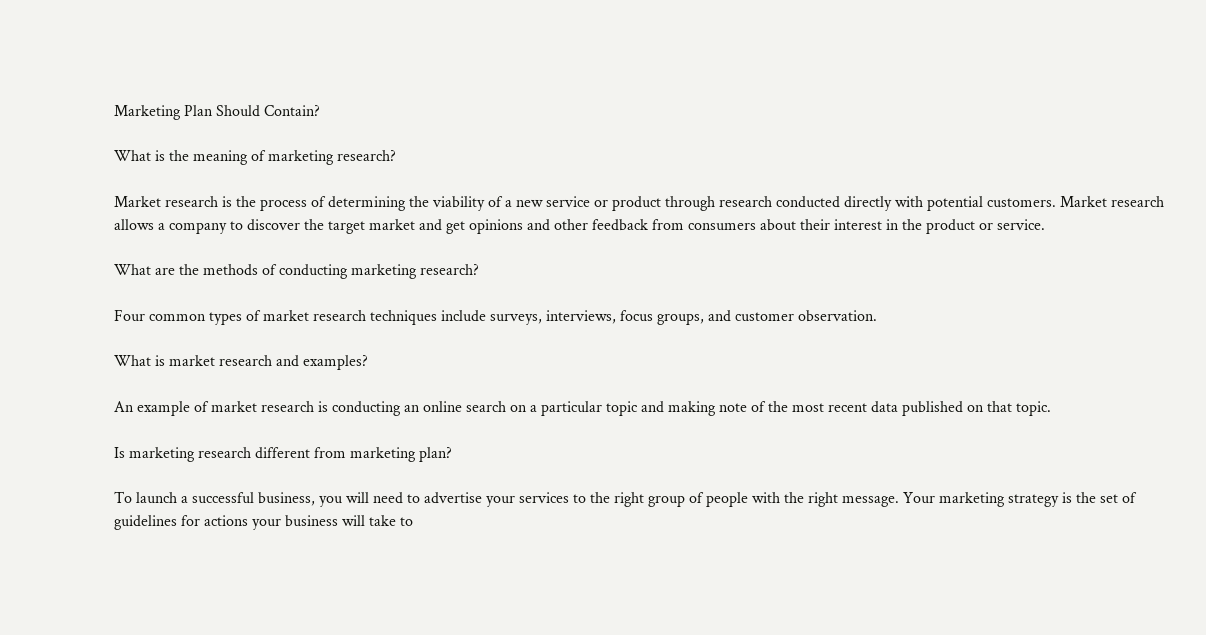Marketing Plan Should Contain?

What is the meaning of marketing research?

Market research is the process of determining the viability of a new service or product through research conducted directly with potential customers. Market research allows a company to discover the target market and get opinions and other feedback from consumers about their interest in the product or service.

What are the methods of conducting marketing research?

Four common types of market research techniques include surveys, interviews, focus groups, and customer observation.

What is market research and examples?

An example of market research is conducting an online search on a particular topic and making note of the most recent data published on that topic.

Is marketing research different from marketing plan?

To launch a successful business, you will need to advertise your services to the right group of people with the right message. Your marketing strategy is the set of guidelines for actions your business will take to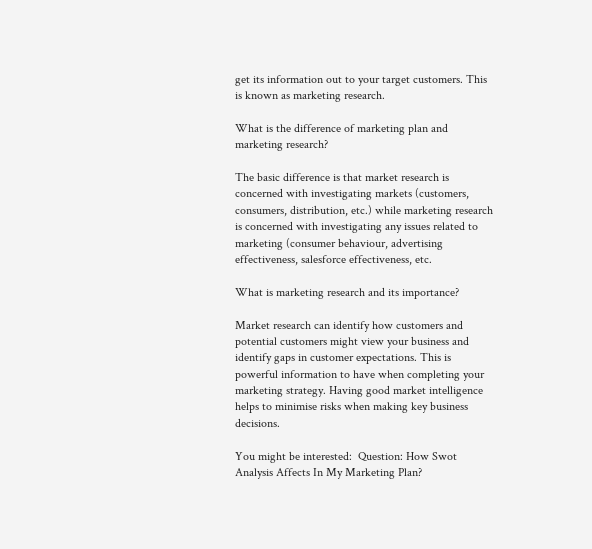get its information out to your target customers. This is known as marketing research.

What is the difference of marketing plan and marketing research?

The basic difference is that market research is concerned with investigating markets (customers, consumers, distribution, etc.) while marketing research is concerned with investigating any issues related to marketing (consumer behaviour, advertising effectiveness, salesforce effectiveness, etc.

What is marketing research and its importance?

Market research can identify how customers and potential customers might view your business and identify gaps in customer expectations. This is powerful information to have when completing your marketing strategy. Having good market intelligence helps to minimise risks when making key business decisions.

You might be interested:  Question: How Swot Analysis Affects In My Marketing Plan?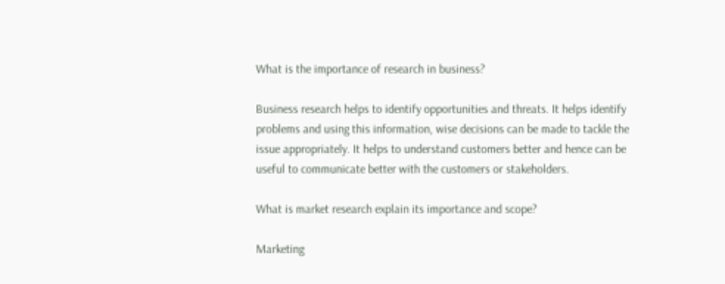What is the importance of research in business?

Business research helps to identify opportunities and threats. It helps identify problems and using this information, wise decisions can be made to tackle the issue appropriately. It helps to understand customers better and hence can be useful to communicate better with the customers or stakeholders.

What is market research explain its importance and scope?

Marketing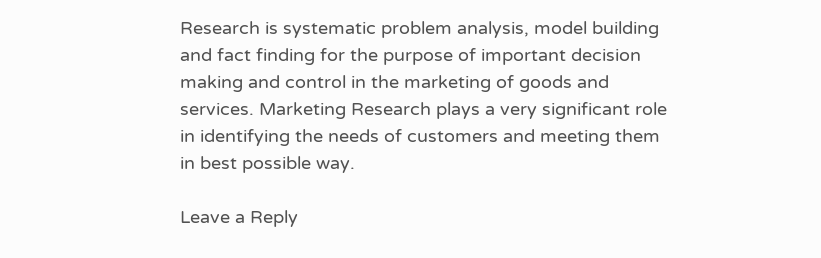Research is systematic problem analysis, model building and fact finding for the purpose of important decision making and control in the marketing of goods and services. Marketing Research plays a very significant role in identifying the needs of customers and meeting them in best possible way.

Leave a Reply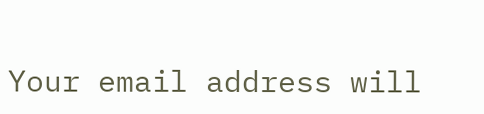Your email address will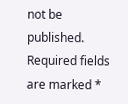not be published. Required fields are marked *